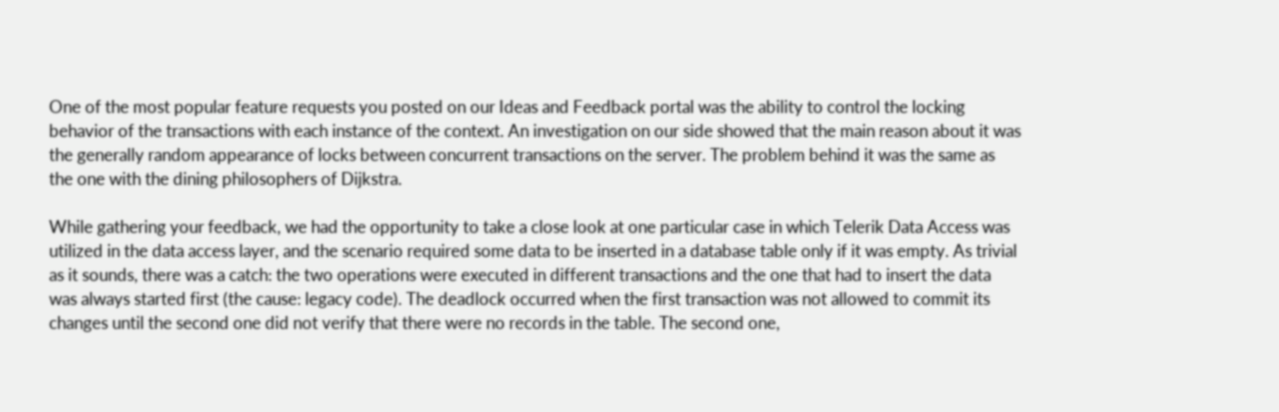One of the most popular feature requests you posted on our Ideas and Feedback portal was the ability to control the locking behavior of the transactions with each instance of the context. An investigation on our side showed that the main reason about it was the generally random appearance of locks between concurrent transactions on the server. The problem behind it was the same as the one with the dining philosophers of Dijkstra.

While gathering your feedback, we had the opportunity to take a close look at one particular case in which Telerik Data Access was utilized in the data access layer, and the scenario required some data to be inserted in a database table only if it was empty. As trivial as it sounds, there was a catch: the two operations were executed in different transactions and the one that had to insert the data was always started first (the cause: legacy code). The deadlock occurred when the first transaction was not allowed to commit its changes until the second one did not verify that there were no records in the table. The second one,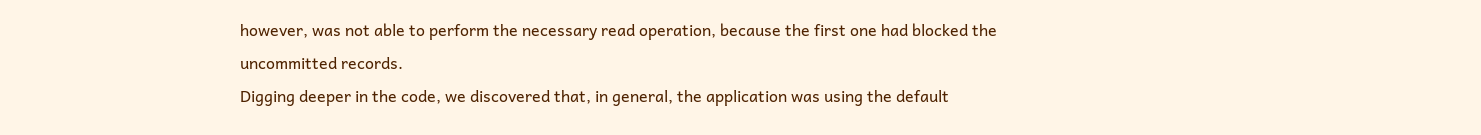however, was not able to perform the necessary read operation, because the first one had blocked the uncommitted records.
Digging deeper in the code, we discovered that, in general, the application was using the default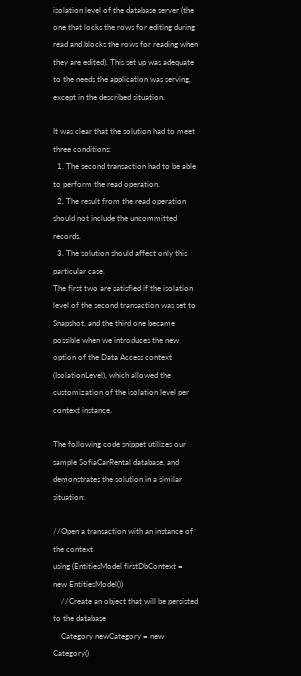isolation level of the database server (the one that locks the rows for editing during read and blocks the rows for reading when they are edited). This set up was adequate to the needs the application was serving, except in the described situation.

It was clear that the solution had to meet three conditions:
  1. The second transaction had to be able to perform the read operation.
  2. The result from the read operation should not include the uncommitted records.
  3. The solution should affect only this particular case.
The first two are satisfied if the isolation level of the second transaction was set to Snapshot, and the third one became possible when we introduces the new option of the Data Access context (IsolationLevel), which allowed the customization of the isolation level per context instance.

The following code snippet utilizes our sample SofiaCarRental database, and demonstrates the solution in a similar situation:

//Open a transaction with an instance of the context
using (EntitiesModel firstDbContext = new EntitiesModel())
    //Create an object that will be persisted to the database
    Category newCategory = new Category()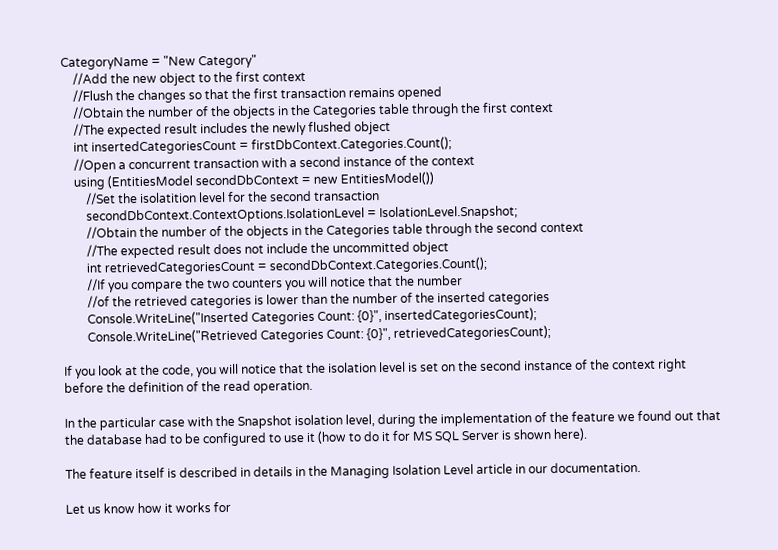CategoryName = "New Category"
    //Add the new object to the first context
    //Flush the changes so that the first transaction remains opened
    //Obtain the number of the objects in the Categories table through the first context
    //The expected result includes the newly flushed object
    int insertedCategoriesCount = firstDbContext.Categories.Count();
    //Open a concurrent transaction with a second instance of the context
    using (EntitiesModel secondDbContext = new EntitiesModel())
        //Set the isolatition level for the second transaction
        secondDbContext.ContextOptions.IsolationLevel = IsolationLevel.Snapshot;
        //Obtain the number of the objects in the Categories table through the second context
        //The expected result does not include the uncommitted object
        int retrievedCategoriesCount = secondDbContext.Categories.Count();
        //If you compare the two counters you will notice that the number
        //of the retrieved categories is lower than the number of the inserted categories
        Console.WriteLine("Inserted Categories Count: {0}", insertedCategoriesCount);
        Console.WriteLine("Retrieved Categories Count: {0}", retrievedCategoriesCount);

If you look at the code, you will notice that the isolation level is set on the second instance of the context right before the definition of the read operation.

In the particular case with the Snapshot isolation level, during the implementation of the feature we found out that the database had to be configured to use it (how to do it for MS SQL Server is shown here).

The feature itself is described in details in the Managing Isolation Level article in our documentation.

Let us know how it works for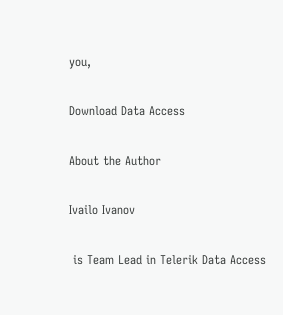you,

Download Data Access

About the Author

Ivailo Ivanov

 is Team Lead in Telerik Data Access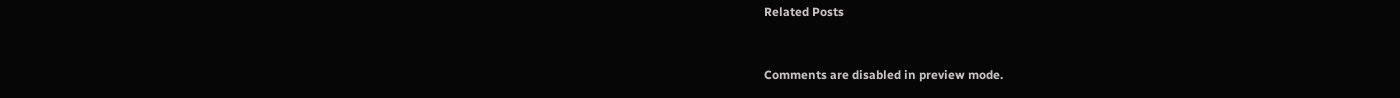Related Posts


Comments are disabled in preview mode.